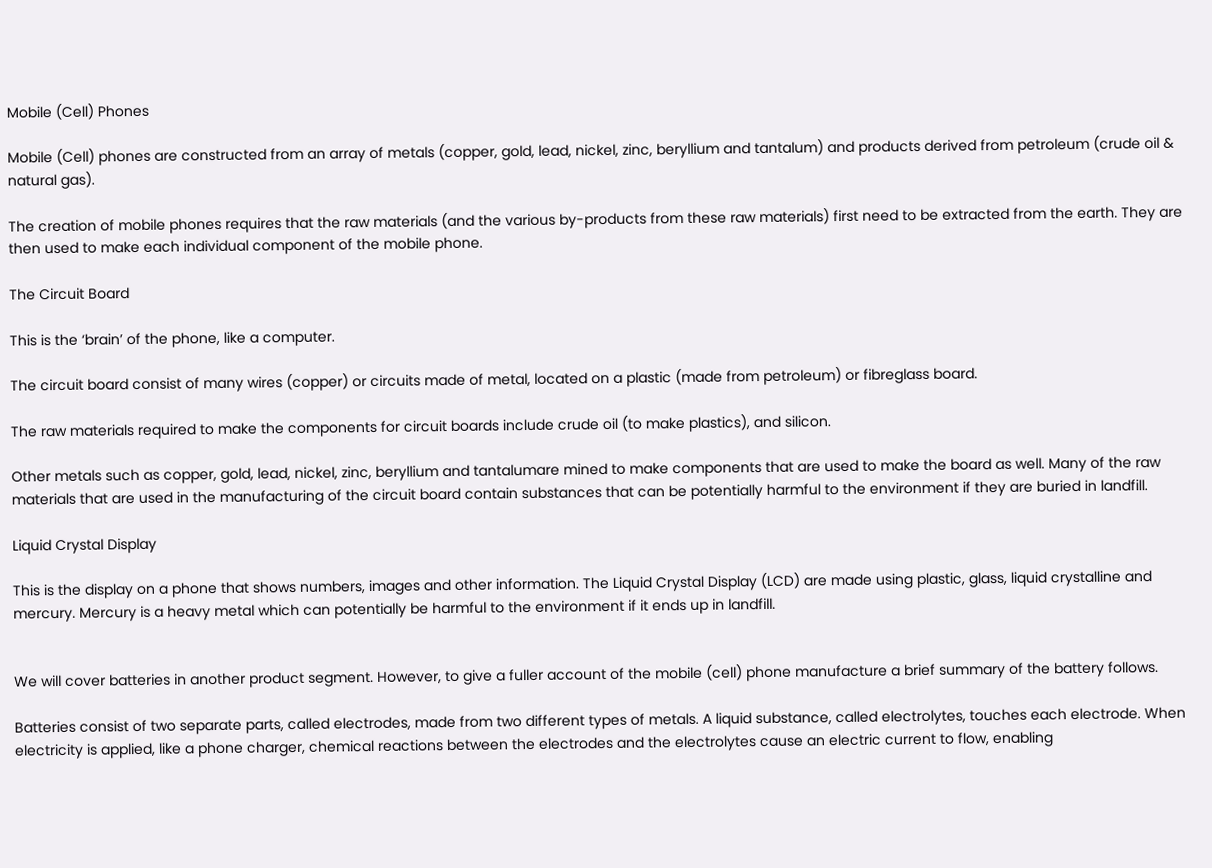Mobile (Cell) Phones

Mobile (Cell) phones are constructed from an array of metals (copper, gold, lead, nickel, zinc, beryllium and tantalum) and products derived from petroleum (crude oil & natural gas).

The creation of mobile phones requires that the raw materials (and the various by-products from these raw materials) first need to be extracted from the earth. They are then used to make each individual component of the mobile phone.

The Circuit Board

This is the ‘brain’ of the phone, like a computer.

The circuit board consist of many wires (copper) or circuits made of metal, located on a plastic (made from petroleum) or fibreglass board.

The raw materials required to make the components for circuit boards include crude oil (to make plastics), and silicon.

Other metals such as copper, gold, lead, nickel, zinc, beryllium and tantalumare mined to make components that are used to make the board as well. Many of the raw materials that are used in the manufacturing of the circuit board contain substances that can be potentially harmful to the environment if they are buried in landfill.

Liquid Crystal Display

This is the display on a phone that shows numbers, images and other information. The Liquid Crystal Display (LCD) are made using plastic, glass, liquid crystalline and mercury. Mercury is a heavy metal which can potentially be harmful to the environment if it ends up in landfill.


We will cover batteries in another product segment. However, to give a fuller account of the mobile (cell) phone manufacture a brief summary of the battery follows.

Batteries consist of two separate parts, called electrodes, made from two different types of metals. A liquid substance, called electrolytes, touches each electrode. When electricity is applied, like a phone charger, chemical reactions between the electrodes and the electrolytes cause an electric current to flow, enabling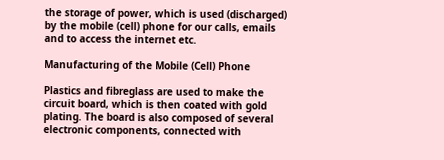the storage of power, which is used (discharged) by the mobile (cell) phone for our calls, emails and to access the internet etc.

Manufacturing of the Mobile (Cell) Phone

Plastics and fibreglass are used to make the circuit board, which is then coated with gold plating. The board is also composed of several electronic components, connected with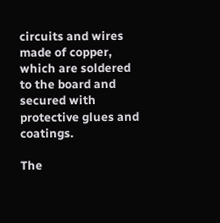circuits and wires made of copper, which are soldered to the board and secured with protective glues and coatings.

The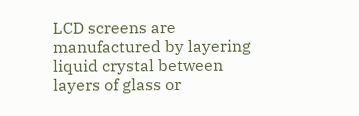LCD screens are manufactured by layering liquid crystal between layers of glass or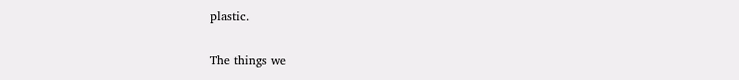plastic.

The things we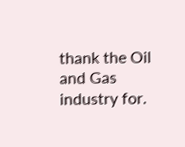thank the Oil and Gas industry for.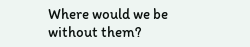Where would we be without them?